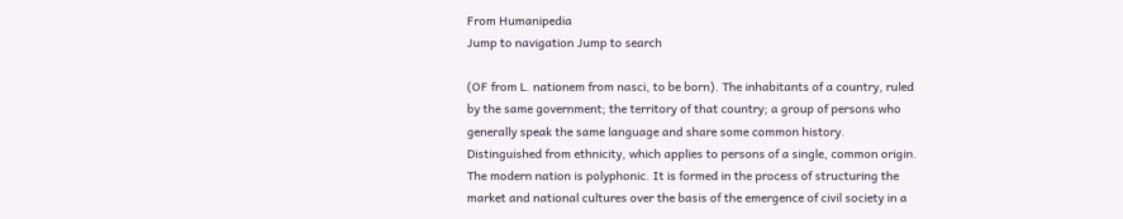From Humanipedia
Jump to navigation Jump to search

(OF from L. nationem from nasci, to be born). The inhabitants of a country, ruled by the same government; the territory of that country; a group of persons who generally speak the same language and share some common history. Distinguished from ethnicity, which applies to persons of a single, common origin. The modern nation is polyphonic. It is formed in the process of structuring the market and national cultures over the basis of the emergence of civil society in a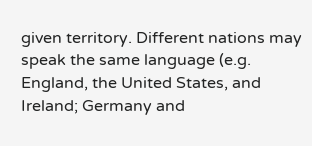given territory. Different nations may speak the same language (e.g. England, the United States, and Ireland; Germany and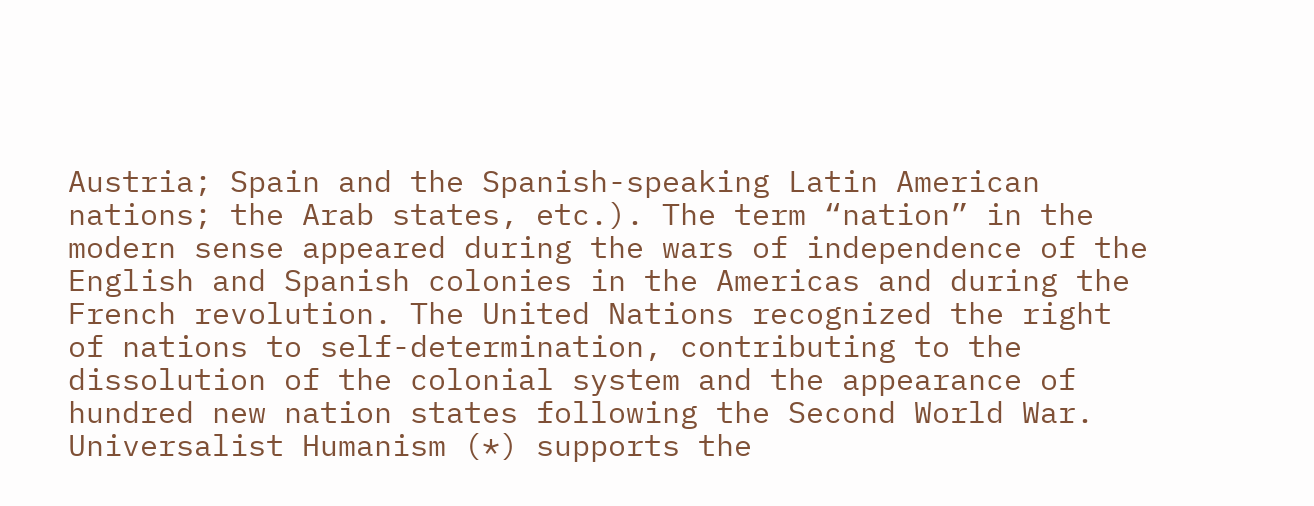Austria; Spain and the Spanish-speaking Latin American nations; the Arab states, etc.). The term “nation” in the modern sense appeared during the wars of independence of the English and Spanish colonies in the Americas and during the French revolution. The United Nations recognized the right of nations to self-determination, contributing to the dissolution of the colonial system and the appearance of hundred new nation states following the Second World War. Universalist Humanism (*) supports the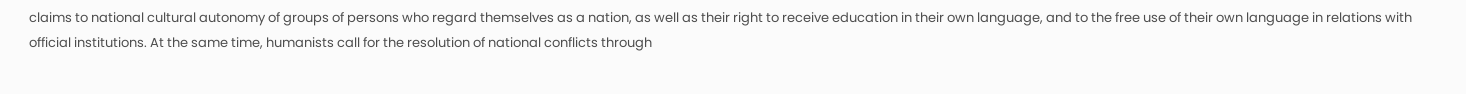claims to national cultural autonomy of groups of persons who regard themselves as a nation, as well as their right to receive education in their own language, and to the free use of their own language in relations with official institutions. At the same time, humanists call for the resolution of national conflicts through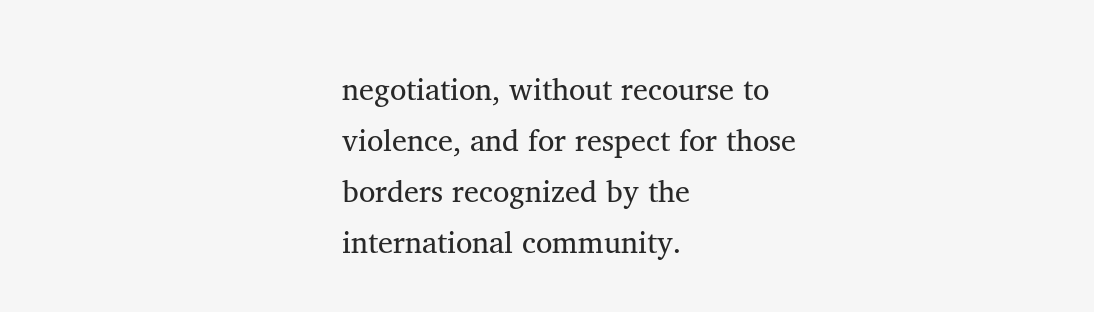negotiation, without recourse to violence, and for respect for those borders recognized by the international community.